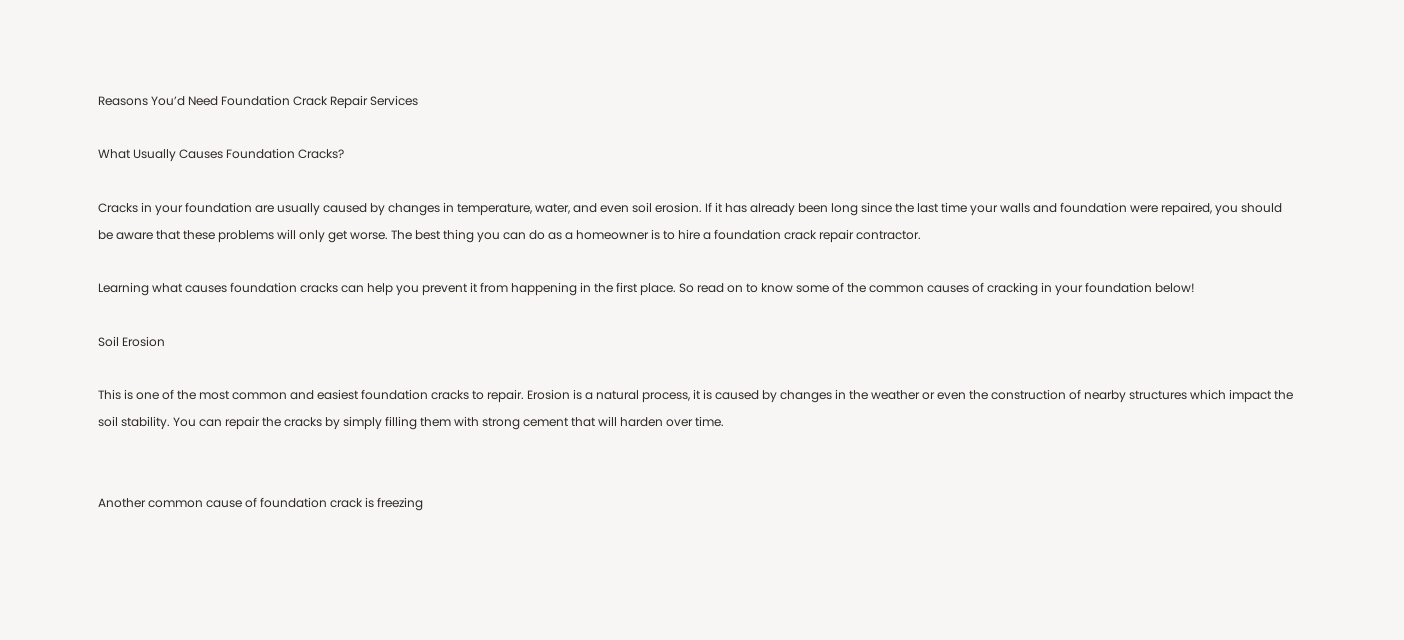Reasons You’d Need Foundation Crack Repair Services

What Usually Causes Foundation Cracks?

Cracks in your foundation are usually caused by changes in temperature, water, and even soil erosion. If it has already been long since the last time your walls and foundation were repaired, you should be aware that these problems will only get worse. The best thing you can do as a homeowner is to hire a foundation crack repair contractor.

Learning what causes foundation cracks can help you prevent it from happening in the first place. So read on to know some of the common causes of cracking in your foundation below!

Soil Erosion

This is one of the most common and easiest foundation cracks to repair. Erosion is a natural process, it is caused by changes in the weather or even the construction of nearby structures which impact the soil stability. You can repair the cracks by simply filling them with strong cement that will harden over time.


Another common cause of foundation crack is freezing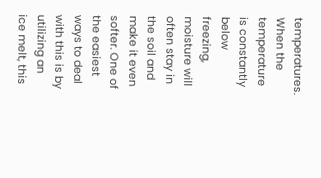temperatures. When the temperature is constantly below freezing, moisture will often stay in the soil and make it even softer. One of the easiest ways to deal with this is by utilizing an ice melt, this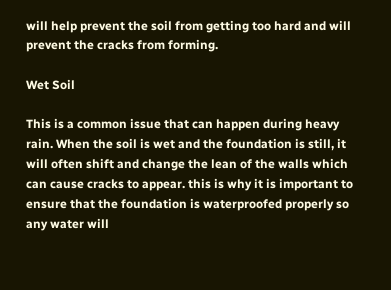will help prevent the soil from getting too hard and will prevent the cracks from forming.

Wet Soil

This is a common issue that can happen during heavy rain. When the soil is wet and the foundation is still, it will often shift and change the lean of the walls which can cause cracks to appear. this is why it is important to ensure that the foundation is waterproofed properly so any water will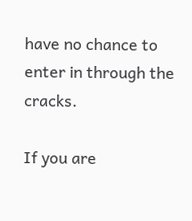have no chance to enter in through the cracks.

If you are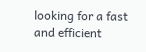looking for a fast and efficient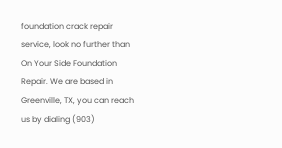foundation crack repair service, look no further than On Your Side Foundation Repair. We are based in Greenville, TX, you can reach us by dialing (903)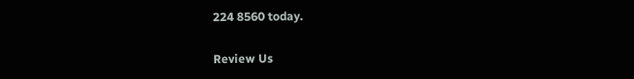224 8560 today.

Review Us